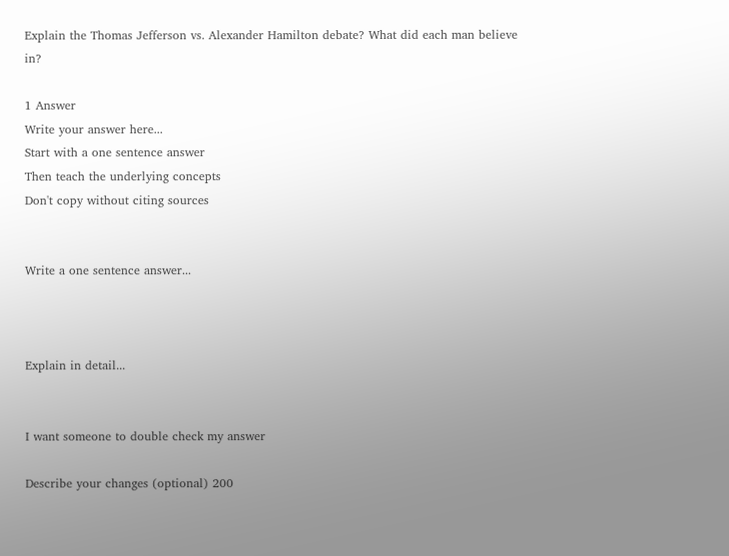Explain the Thomas Jefferson vs. Alexander Hamilton debate? What did each man believe in?

1 Answer
Write your answer here...
Start with a one sentence answer
Then teach the underlying concepts
Don't copy without citing sources


Write a one sentence answer...



Explain in detail...


I want someone to double check my answer

Describe your changes (optional) 200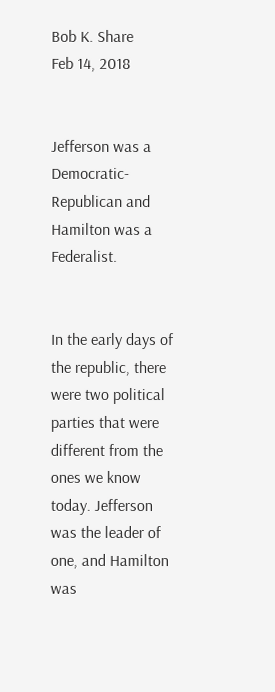Bob K. Share
Feb 14, 2018


Jefferson was a Democratic-Republican and Hamilton was a Federalist.


In the early days of the republic, there were two political parties that were different from the ones we know today. Jefferson was the leader of one, and Hamilton was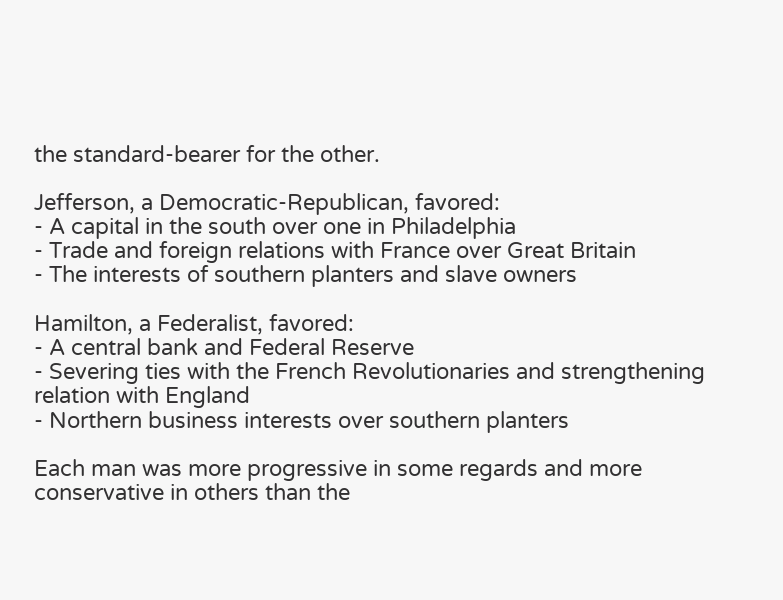the standard-bearer for the other.

Jefferson, a Democratic-Republican, favored:
- A capital in the south over one in Philadelphia
- Trade and foreign relations with France over Great Britain
- The interests of southern planters and slave owners

Hamilton, a Federalist, favored:
- A central bank and Federal Reserve
- Severing ties with the French Revolutionaries and strengthening relation with England
- Northern business interests over southern planters

Each man was more progressive in some regards and more conservative in others than the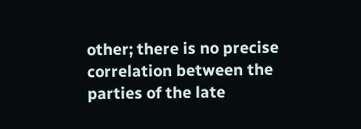other; there is no precise correlation between the parties of the late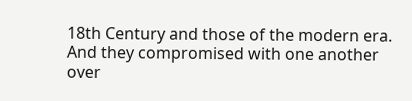18th Century and those of the modern era. And they compromised with one another over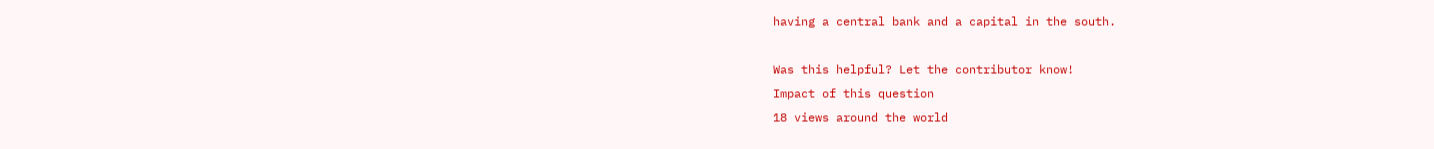having a central bank and a capital in the south.

Was this helpful? Let the contributor know!
Impact of this question
18 views around the world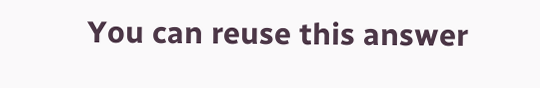You can reuse this answer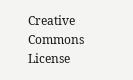Creative Commons License